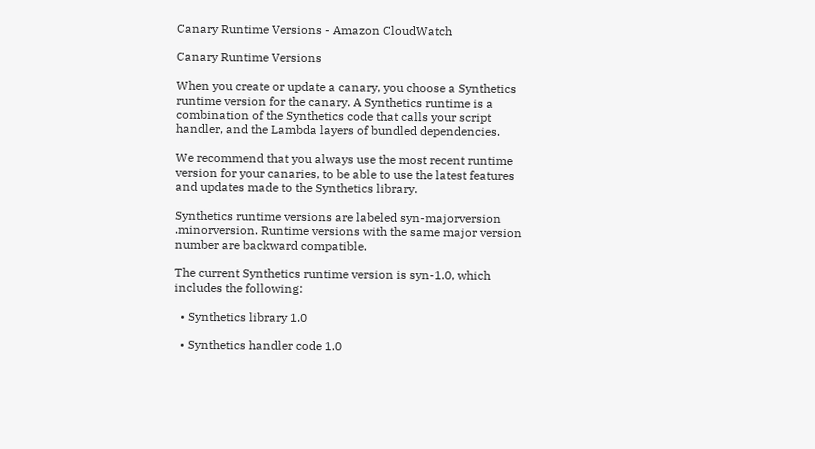Canary Runtime Versions - Amazon CloudWatch

Canary Runtime Versions

When you create or update a canary, you choose a Synthetics runtime version for the canary. A Synthetics runtime is a combination of the Synthetics code that calls your script handler, and the Lambda layers of bundled dependencies.

We recommend that you always use the most recent runtime version for your canaries, to be able to use the latest features and updates made to the Synthetics library.

Synthetics runtime versions are labeled syn-majorversion .minorversion. Runtime versions with the same major version number are backward compatible.

The current Synthetics runtime version is syn-1.0, which includes the following:

  • Synthetics library 1.0

  • Synthetics handler code 1.0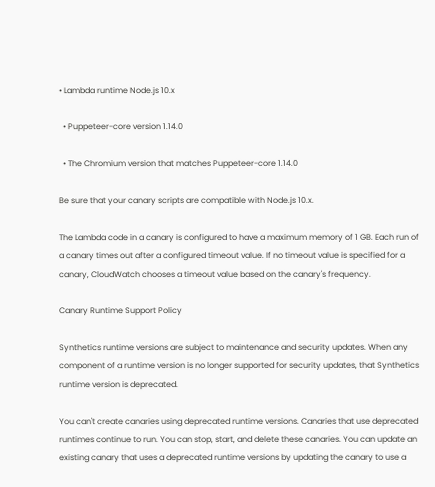• Lambda runtime Node.js 10.x

  • Puppeteer-core version 1.14.0

  • The Chromium version that matches Puppeteer-core 1.14.0

Be sure that your canary scripts are compatible with Node.js 10.x.

The Lambda code in a canary is configured to have a maximum memory of 1 GB. Each run of a canary times out after a configured timeout value. If no timeout value is specified for a canary, CloudWatch chooses a timeout value based on the canary's frequency.

Canary Runtime Support Policy

Synthetics runtime versions are subject to maintenance and security updates. When any component of a runtime version is no longer supported for security updates, that Synthetics runtime version is deprecated.

You can't create canaries using deprecated runtime versions. Canaries that use deprecated runtimes continue to run. You can stop, start, and delete these canaries. You can update an existing canary that uses a deprecated runtime versions by updating the canary to use a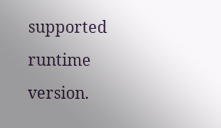supported runtime version.